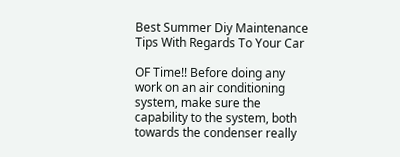Best Summer Diy Maintenance Tips With Regards To Your Car

OF Time!! Before doing any work on an air conditioning system, make sure the capability to the system, both towards the condenser really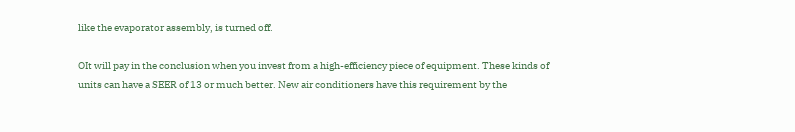like the evaporator assembly, is turned off.

OIt will pay in the conclusion when you invest from a high-efficiency piece of equipment. These kinds of units can have a SEER of 13 or much better. New air conditioners have this requirement by the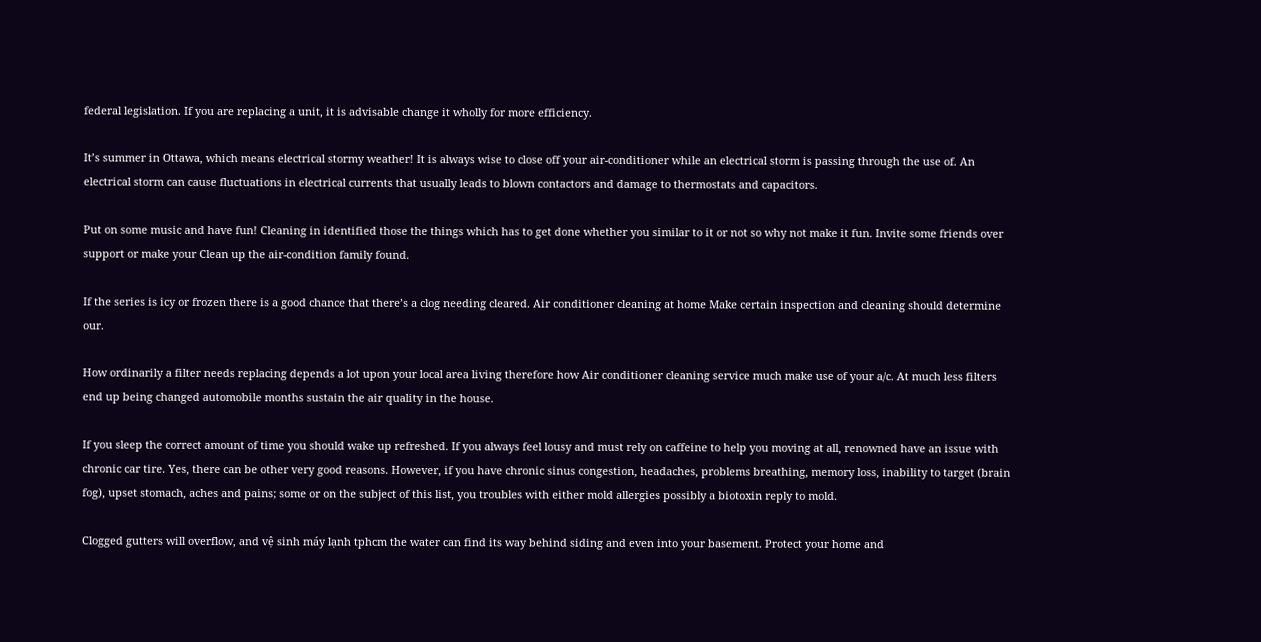federal legislation. If you are replacing a unit, it is advisable change it wholly for more efficiency.

It’s summer in Ottawa, which means electrical stormy weather! It is always wise to close off your air-conditioner while an electrical storm is passing through the use of. An electrical storm can cause fluctuations in electrical currents that usually leads to blown contactors and damage to thermostats and capacitors.

Put on some music and have fun! Cleaning in identified those the things which has to get done whether you similar to it or not so why not make it fun. Invite some friends over support or make your Clean up the air-condition family found.

If the series is icy or frozen there is a good chance that there’s a clog needing cleared. Air conditioner cleaning at home Make certain inspection and cleaning should determine our.

How ordinarily a filter needs replacing depends a lot upon your local area living therefore how Air conditioner cleaning service much make use of your a/c. At much less filters end up being changed automobile months sustain the air quality in the house.

If you sleep the correct amount of time you should wake up refreshed. If you always feel lousy and must rely on caffeine to help you moving at all, renowned have an issue with chronic car tire. Yes, there can be other very good reasons. However, if you have chronic sinus congestion, headaches, problems breathing, memory loss, inability to target (brain fog), upset stomach, aches and pains; some or on the subject of this list, you troubles with either mold allergies possibly a biotoxin reply to mold.

Clogged gutters will overflow, and vệ sinh máy lạnh tphcm the water can find its way behind siding and even into your basement. Protect your home and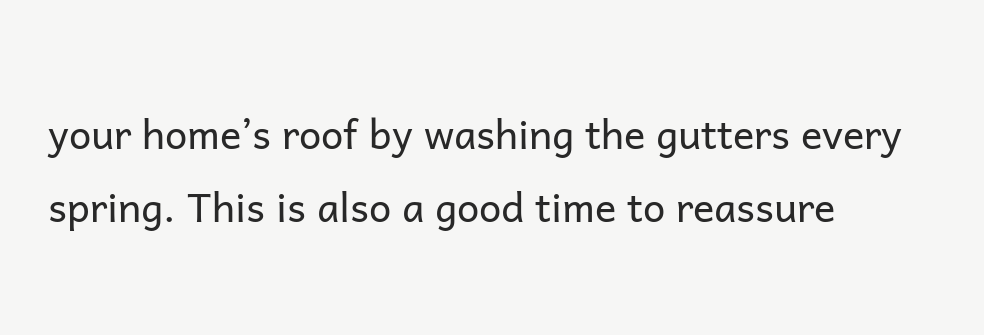your home’s roof by washing the gutters every spring. This is also a good time to reassure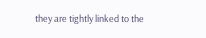they are tightly linked to the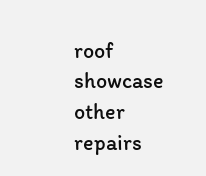roof showcase other repairs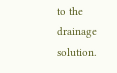to the drainage solution.